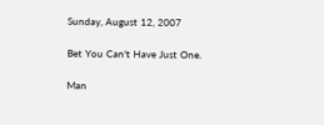Sunday, August 12, 2007

Bet You Can't Have Just One.

Man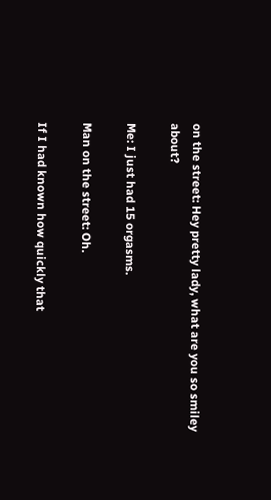on the street: Hey pretty lady, what are you so smiley about?

Me: I just had 15 orgasms.

Man on the street: Oh.

If I had known how quickly that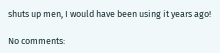shuts up men, I would have been using it years ago!

No comments: